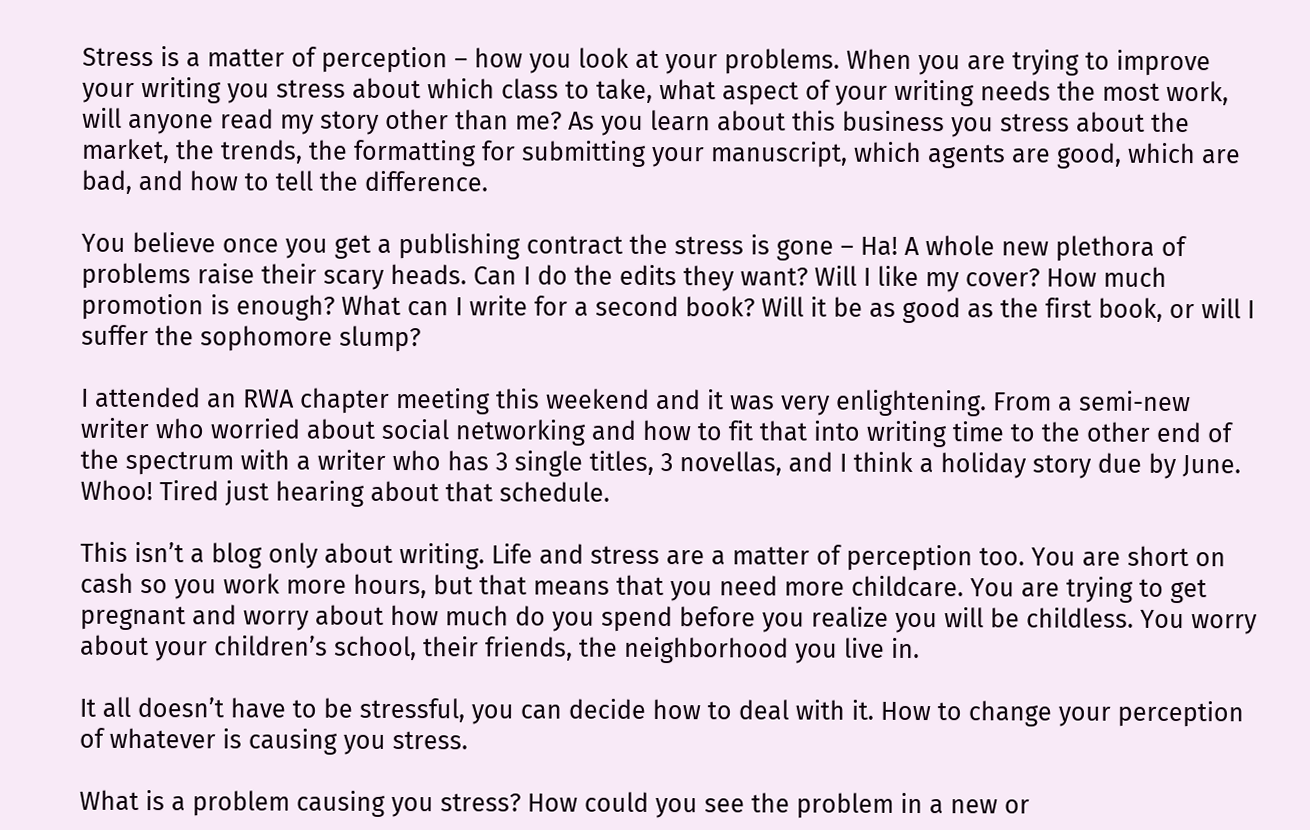Stress is a matter of perception – how you look at your problems. When you are trying to improve your writing you stress about which class to take, what aspect of your writing needs the most work, will anyone read my story other than me? As you learn about this business you stress about the market, the trends, the formatting for submitting your manuscript, which agents are good, which are bad, and how to tell the difference.

You believe once you get a publishing contract the stress is gone – Ha! A whole new plethora of problems raise their scary heads. Can I do the edits they want? Will I like my cover? How much promotion is enough? What can I write for a second book? Will it be as good as the first book, or will I suffer the sophomore slump?

I attended an RWA chapter meeting this weekend and it was very enlightening. From a semi-new writer who worried about social networking and how to fit that into writing time to the other end of the spectrum with a writer who has 3 single titles, 3 novellas, and I think a holiday story due by June. Whoo! Tired just hearing about that schedule.

This isn’t a blog only about writing. Life and stress are a matter of perception too. You are short on cash so you work more hours, but that means that you need more childcare. You are trying to get pregnant and worry about how much do you spend before you realize you will be childless. You worry about your children’s school, their friends, the neighborhood you live in.

It all doesn’t have to be stressful, you can decide how to deal with it. How to change your perception of whatever is causing you stress.

What is a problem causing you stress? How could you see the problem in a new or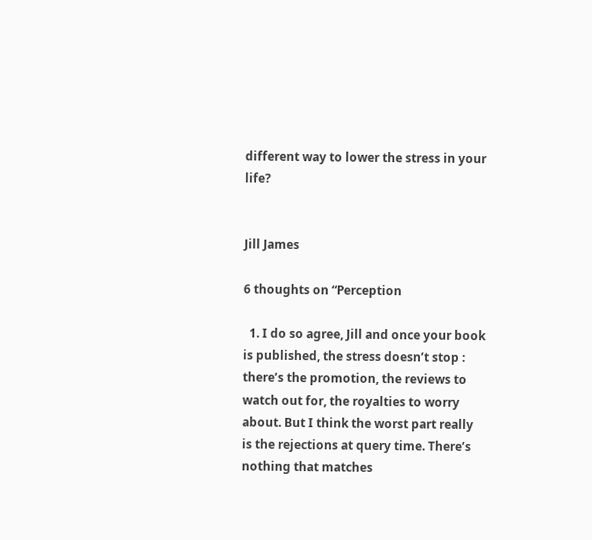different way to lower the stress in your life?


Jill James

6 thoughts on “Perception

  1. I do so agree, Jill and once your book is published, the stress doesn’t stop : there’s the promotion, the reviews to watch out for, the royalties to worry about. But I think the worst part really is the rejections at query time. There’s nothing that matches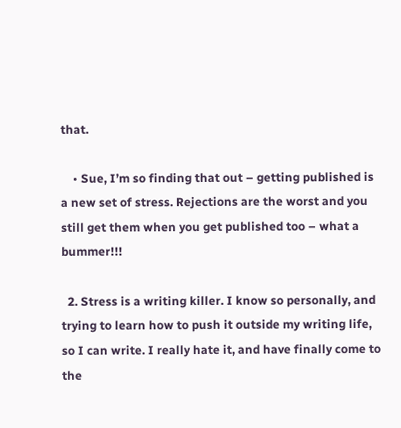that.

    • Sue, I’m so finding that out – getting published is a new set of stress. Rejections are the worst and you still get them when you get published too – what a bummer!!!

  2. Stress is a writing killer. I know so personally, and trying to learn how to push it outside my writing life, so I can write. I really hate it, and have finally come to the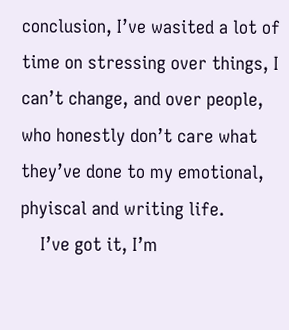conclusion, I’ve wasited a lot of time on stressing over things, I can’t change, and over people, who honestly don’t care what they’ve done to my emotional, phyiscal and writing life.
    I’ve got it, I’m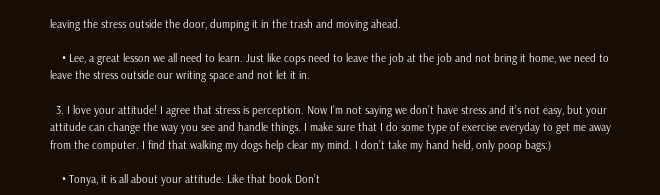leaving the stress outside the door, dumping it in the trash and moving ahead.

    • Lee, a great lesson we all need to learn. Just like cops need to leave the job at the job and not bring it home, we need to leave the stress outside our writing space and not let it in.

  3. I love your attitude! I agree that stress is perception. Now I’m not saying we don’t have stress and it’s not easy, but your attitude can change the way you see and handle things. I make sure that I do some type of exercise everyday to get me away from the computer. I find that walking my dogs help clear my mind. I don’t take my hand held, only poop bags:)

    • Tonya, it is all about your attitude. Like that book Don’t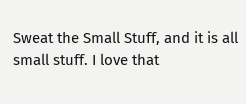Sweat the Small Stuff, and it is all small stuff. I love that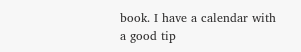book. I have a calendar with a good tip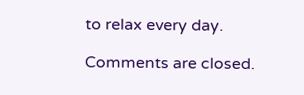to relax every day.

Comments are closed.